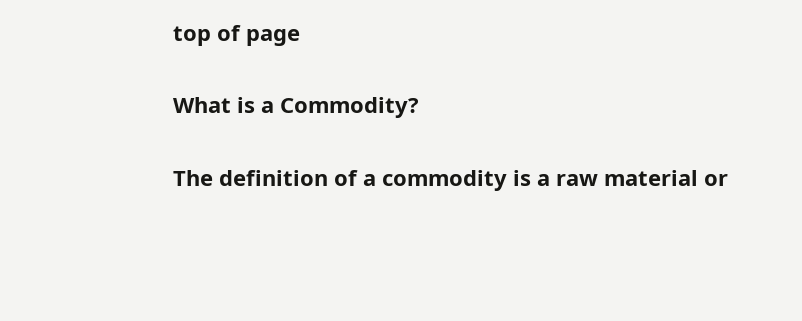top of page


What is a Commodity?


The definition of a commodity is a raw material or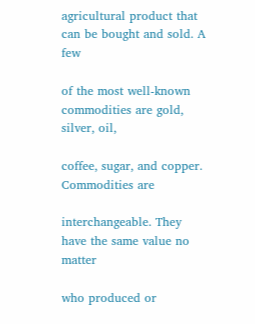agricultural product that can be bought and sold. A few

of the most well-known commodities are gold, silver, oil,

coffee, sugar, and copper. Commodities are

interchangeable. They have the same value no matter

who produced or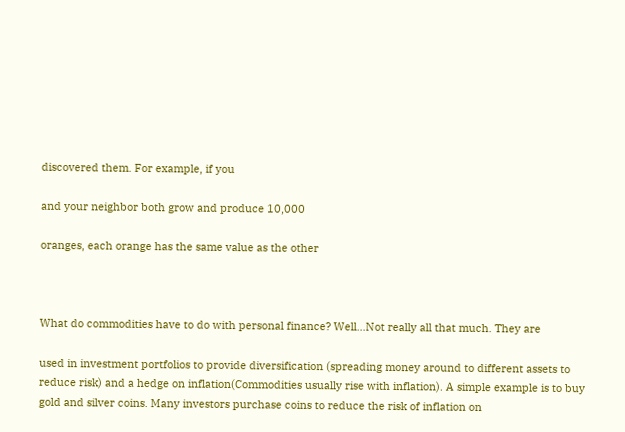discovered them. For example, if you

and your neighbor both grow and produce 10,000

oranges, each orange has the same value as the other



What do commodities have to do with personal finance? Well...Not really all that much. They are

used in investment portfolios to provide diversification (spreading money around to different assets to reduce risk) and a hedge on inflation(Commodities usually rise with inflation). A simple example is to buy gold and silver coins. Many investors purchase coins to reduce the risk of inflation on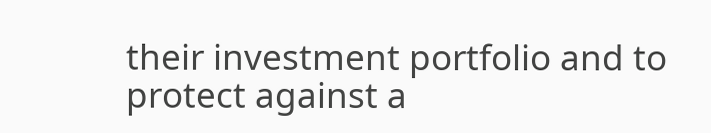their investment portfolio and to protect against a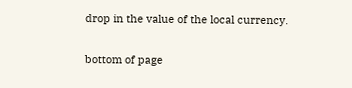drop in the value of the local currency.

bottom of page